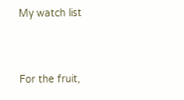My watch list


For the fruit,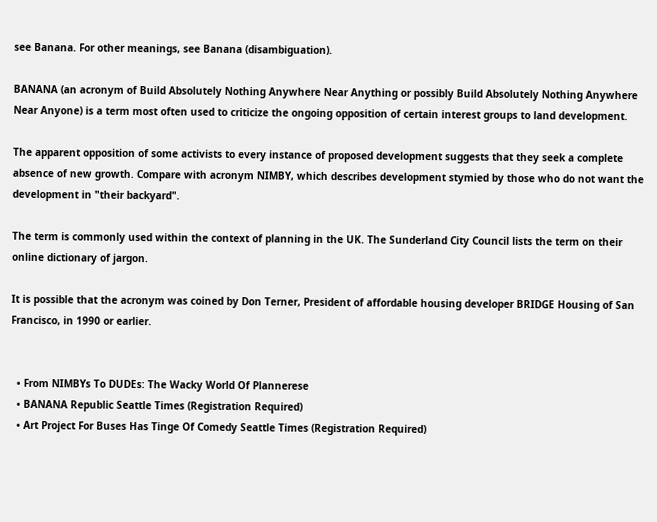see Banana. For other meanings, see Banana (disambiguation).

BANANA (an acronym of Build Absolutely Nothing Anywhere Near Anything or possibly Build Absolutely Nothing Anywhere Near Anyone) is a term most often used to criticize the ongoing opposition of certain interest groups to land development.

The apparent opposition of some activists to every instance of proposed development suggests that they seek a complete absence of new growth. Compare with acronym NIMBY, which describes development stymied by those who do not want the development in "their backyard".

The term is commonly used within the context of planning in the UK. The Sunderland City Council lists the term on their online dictionary of jargon.

It is possible that the acronym was coined by Don Terner, President of affordable housing developer BRIDGE Housing of San Francisco, in 1990 or earlier.


  • From NIMBYs To DUDEs: The Wacky World Of Plannerese
  • BANANA Republic Seattle Times (Registration Required)
  • Art Project For Buses Has Tinge Of Comedy Seattle Times (Registration Required)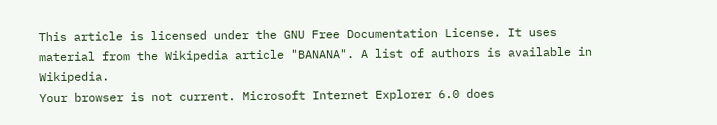This article is licensed under the GNU Free Documentation License. It uses material from the Wikipedia article "BANANA". A list of authors is available in Wikipedia.
Your browser is not current. Microsoft Internet Explorer 6.0 does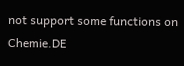not support some functions on Chemie.DE